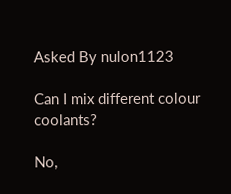Asked By nulon1123

Can I mix different colour coolants?

No,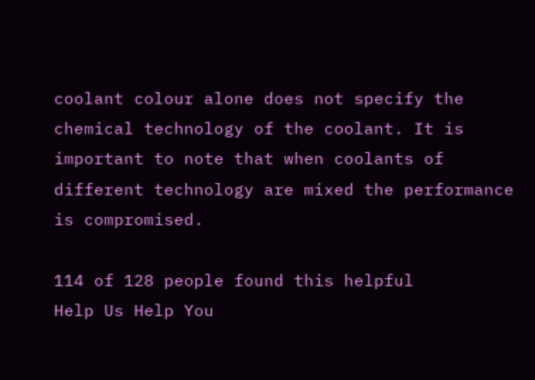coolant colour alone does not specify the chemical technology of the coolant. It is important to note that when coolants of different technology are mixed the performance is compromised.

114 of 128 people found this helpful
Help Us Help You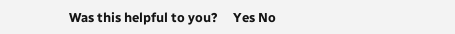Was this helpful to you?     Yes No